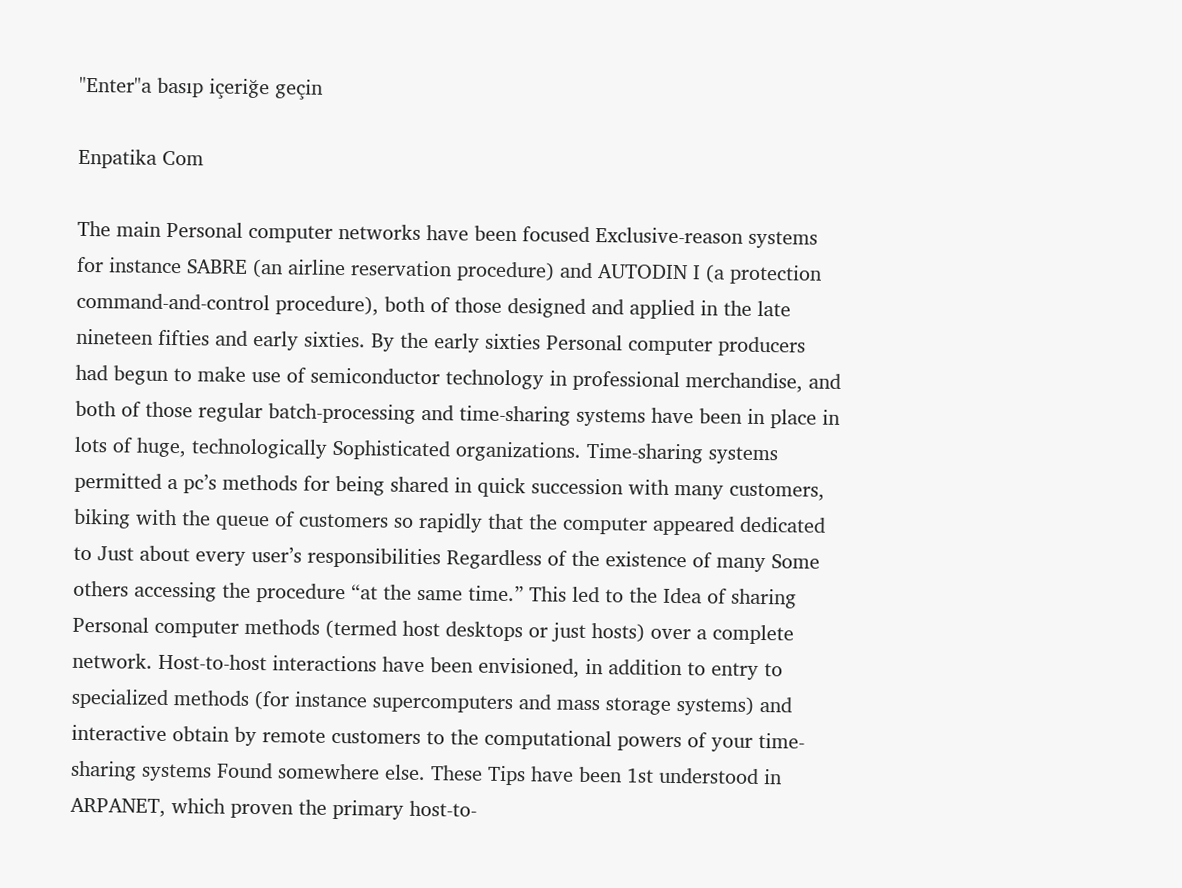"Enter"a basıp içeriğe geçin

Enpatika Com

The main Personal computer networks have been focused Exclusive-reason systems for instance SABRE (an airline reservation procedure) and AUTODIN I (a protection command-and-control procedure), both of those designed and applied in the late nineteen fifties and early sixties. By the early sixties Personal computer producers had begun to make use of semiconductor technology in professional merchandise, and both of those regular batch-processing and time-sharing systems have been in place in lots of huge, technologically Sophisticated organizations. Time-sharing systems permitted a pc’s methods for being shared in quick succession with many customers, biking with the queue of customers so rapidly that the computer appeared dedicated to Just about every user’s responsibilities Regardless of the existence of many Some others accessing the procedure “at the same time.” This led to the Idea of sharing Personal computer methods (termed host desktops or just hosts) over a complete network. Host-to-host interactions have been envisioned, in addition to entry to specialized methods (for instance supercomputers and mass storage systems) and interactive obtain by remote customers to the computational powers of your time-sharing systems Found somewhere else. These Tips have been 1st understood in ARPANET, which proven the primary host-to-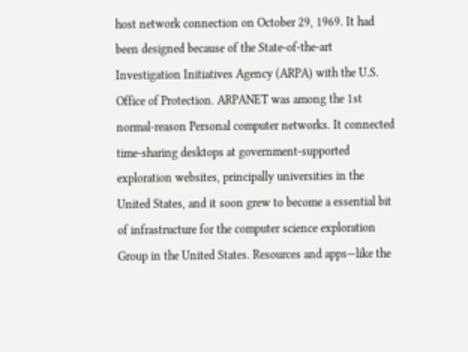host network connection on October 29, 1969. It had been designed because of the State-of-the-art Investigation Initiatives Agency (ARPA) with the U.S. Office of Protection. ARPANET was among the 1st normal-reason Personal computer networks. It connected time-sharing desktops at government-supported exploration websites, principally universities in the United States, and it soon grew to become a essential bit of infrastructure for the computer science exploration Group in the United States. Resources and apps—like the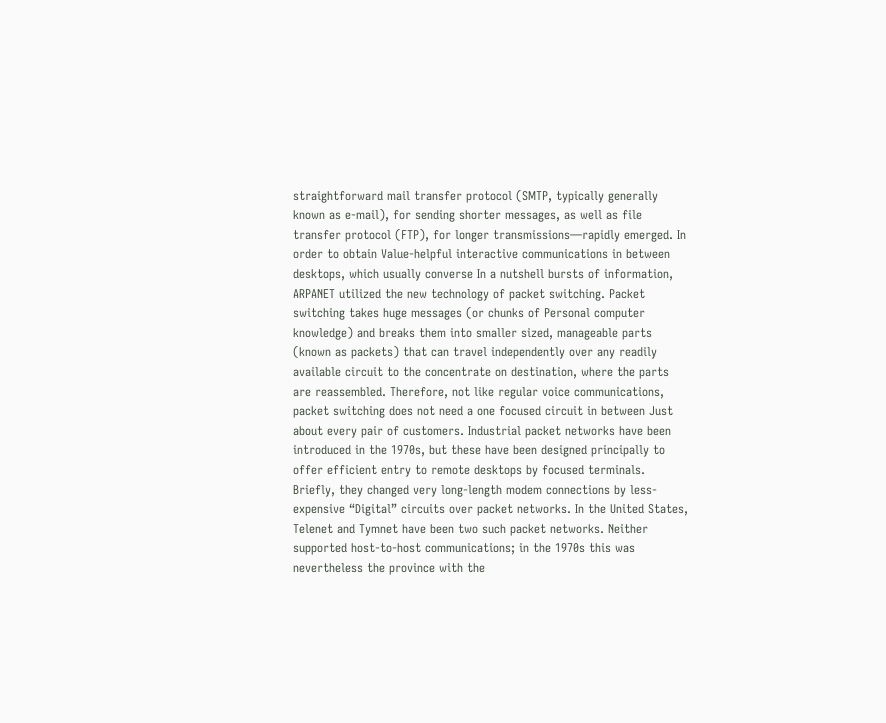straightforward mail transfer protocol (SMTP, typically generally known as e-mail), for sending shorter messages, as well as file transfer protocol (FTP), for longer transmissions—rapidly emerged. In order to obtain Value-helpful interactive communications in between desktops, which usually converse In a nutshell bursts of information, ARPANET utilized the new technology of packet switching. Packet switching takes huge messages (or chunks of Personal computer knowledge) and breaks them into smaller sized, manageable parts (known as packets) that can travel independently over any readily available circuit to the concentrate on destination, where the parts are reassembled. Therefore, not like regular voice communications, packet switching does not need a one focused circuit in between Just about every pair of customers. Industrial packet networks have been introduced in the 1970s, but these have been designed principally to offer efficient entry to remote desktops by focused terminals. Briefly, they changed very long-length modem connections by less-expensive “Digital” circuits over packet networks. In the United States, Telenet and Tymnet have been two such packet networks. Neither supported host-to-host communications; in the 1970s this was nevertheless the province with the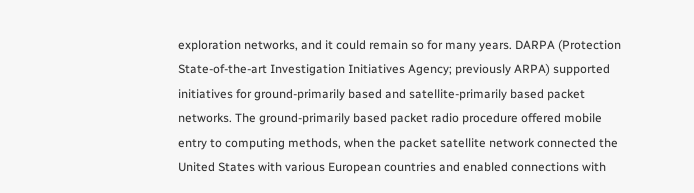exploration networks, and it could remain so for many years. DARPA (Protection State-of-the-art Investigation Initiatives Agency; previously ARPA) supported initiatives for ground-primarily based and satellite-primarily based packet networks. The ground-primarily based packet radio procedure offered mobile entry to computing methods, when the packet satellite network connected the United States with various European countries and enabled connections with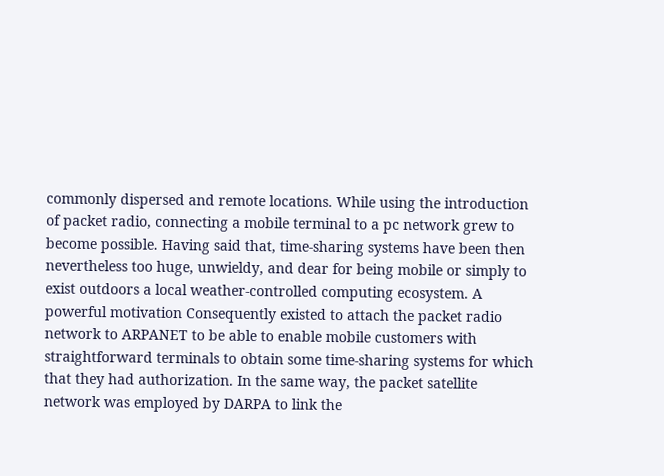commonly dispersed and remote locations. While using the introduction of packet radio, connecting a mobile terminal to a pc network grew to become possible. Having said that, time-sharing systems have been then nevertheless too huge, unwieldy, and dear for being mobile or simply to exist outdoors a local weather-controlled computing ecosystem. A powerful motivation Consequently existed to attach the packet radio network to ARPANET to be able to enable mobile customers with straightforward terminals to obtain some time-sharing systems for which that they had authorization. In the same way, the packet satellite network was employed by DARPA to link the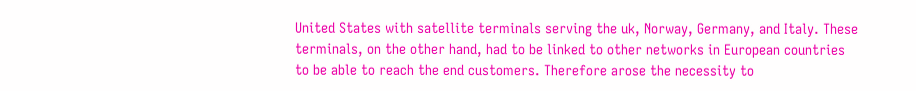United States with satellite terminals serving the uk, Norway, Germany, and Italy. These terminals, on the other hand, had to be linked to other networks in European countries to be able to reach the end customers. Therefore arose the necessity to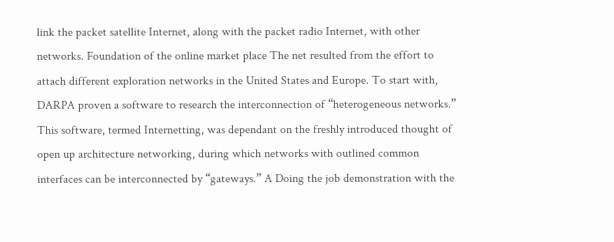link the packet satellite Internet, along with the packet radio Internet, with other networks. Foundation of the online market place The net resulted from the effort to attach different exploration networks in the United States and Europe. To start with, DARPA proven a software to research the interconnection of “heterogeneous networks.” This software, termed Internetting, was dependant on the freshly introduced thought of open up architecture networking, during which networks with outlined common interfaces can be interconnected by “gateways.” A Doing the job demonstration with the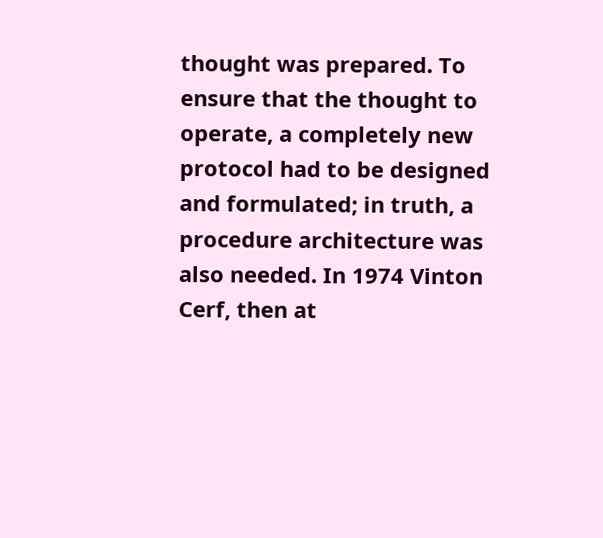thought was prepared. To ensure that the thought to operate, a completely new protocol had to be designed and formulated; in truth, a procedure architecture was also needed. In 1974 Vinton Cerf, then at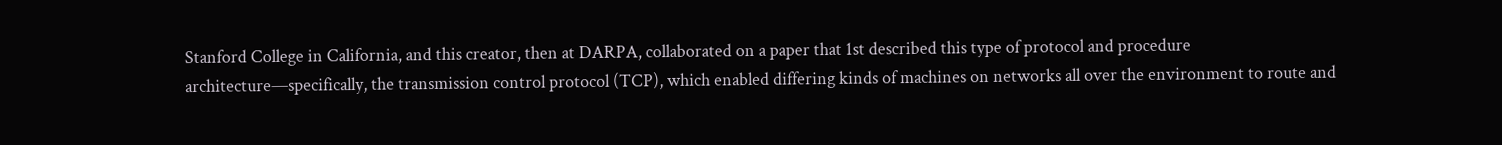Stanford College in California, and this creator, then at DARPA, collaborated on a paper that 1st described this type of protocol and procedure architecture—specifically, the transmission control protocol (TCP), which enabled differing kinds of machines on networks all over the environment to route and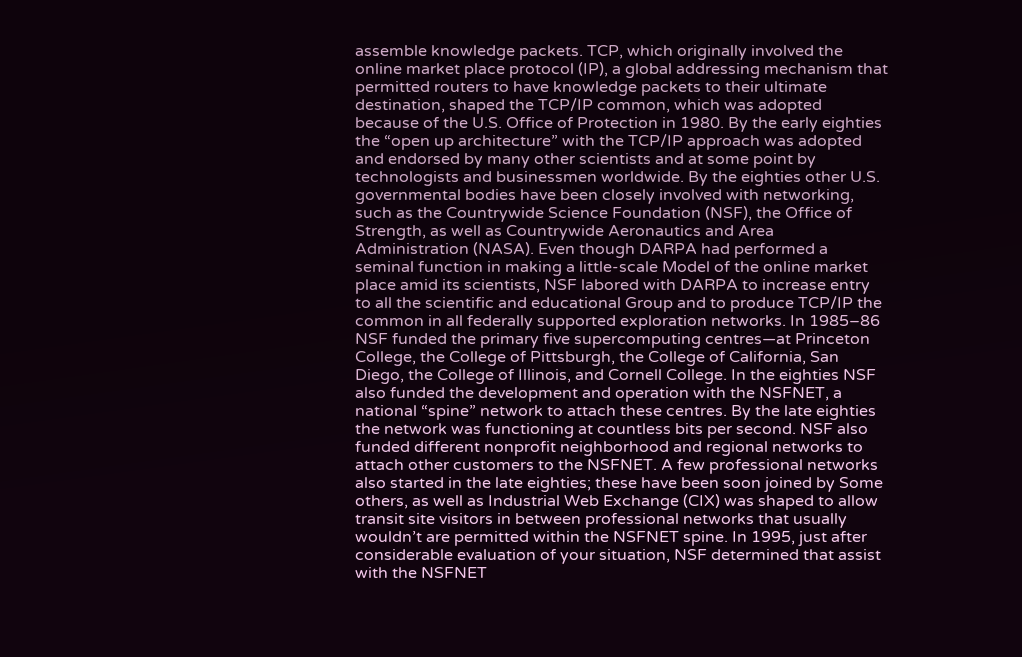assemble knowledge packets. TCP, which originally involved the online market place protocol (IP), a global addressing mechanism that permitted routers to have knowledge packets to their ultimate destination, shaped the TCP/IP common, which was adopted because of the U.S. Office of Protection in 1980. By the early eighties the “open up architecture” with the TCP/IP approach was adopted and endorsed by many other scientists and at some point by technologists and businessmen worldwide. By the eighties other U.S. governmental bodies have been closely involved with networking, such as the Countrywide Science Foundation (NSF), the Office of Strength, as well as Countrywide Aeronautics and Area Administration (NASA). Even though DARPA had performed a seminal function in making a little-scale Model of the online market place amid its scientists, NSF labored with DARPA to increase entry to all the scientific and educational Group and to produce TCP/IP the common in all federally supported exploration networks. In 1985–86 NSF funded the primary five supercomputing centres—at Princeton College, the College of Pittsburgh, the College of California, San Diego, the College of Illinois, and Cornell College. In the eighties NSF also funded the development and operation with the NSFNET, a national “spine” network to attach these centres. By the late eighties the network was functioning at countless bits per second. NSF also funded different nonprofit neighborhood and regional networks to attach other customers to the NSFNET. A few professional networks also started in the late eighties; these have been soon joined by Some others, as well as Industrial Web Exchange (CIX) was shaped to allow transit site visitors in between professional networks that usually wouldn’t are permitted within the NSFNET spine. In 1995, just after considerable evaluation of your situation, NSF determined that assist with the NSFNET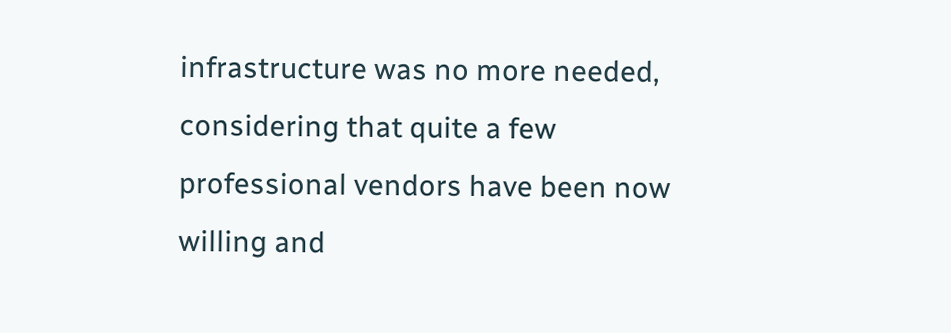infrastructure was no more needed, considering that quite a few professional vendors have been now willing and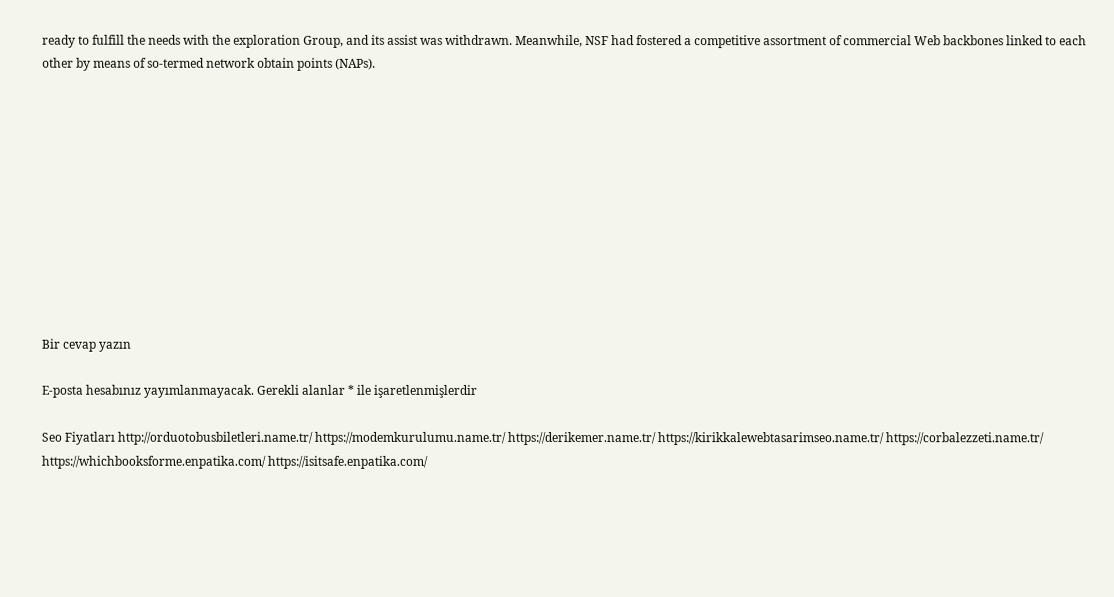ready to fulfill the needs with the exploration Group, and its assist was withdrawn. Meanwhile, NSF had fostered a competitive assortment of commercial Web backbones linked to each other by means of so-termed network obtain points (NAPs).











Bir cevap yazın

E-posta hesabınız yayımlanmayacak. Gerekli alanlar * ile işaretlenmişlerdir

Seo Fiyatları http://orduotobusbiletleri.name.tr/ https://modemkurulumu.name.tr/ https://derikemer.name.tr/ https://kirikkalewebtasarimseo.name.tr/ https://corbalezzeti.name.tr/ https://whichbooksforme.enpatika.com/ https://isitsafe.enpatika.com/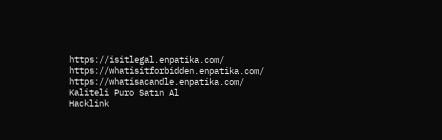https://isitlegal.enpatika.com/ https://whatisitforbidden.enpatika.com/ https://whatisacandle.enpatika.com/ Kaliteli Puro Satın Al
Hacklink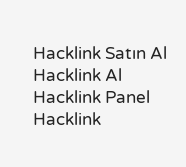Hacklink Satın Al Hacklink Al Hacklink Panel Hacklink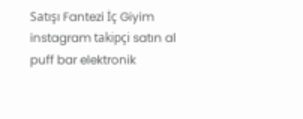Satışı Fantezi İç Giyim
instagram takipçi satın al
puff bar elektronik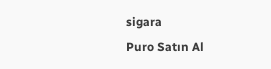sigara
Puro Satın Al